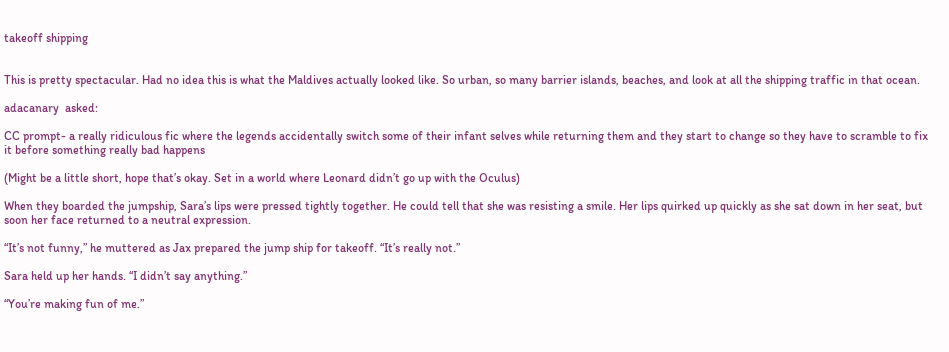takeoff shipping


This is pretty spectacular. Had no idea this is what the Maldives actually looked like. So urban, so many barrier islands, beaches, and look at all the shipping traffic in that ocean.

adacanary  asked:

CC prompt- a really ridiculous fic where the legends accidentally switch some of their infant selves while returning them and they start to change so they have to scramble to fix it before something really bad happens

(Might be a little short, hope that’s okay. Set in a world where Leonard didn’t go up with the Oculus)

When they boarded the jumpship, Sara’s lips were pressed tightly together. He could tell that she was resisting a smile. Her lips quirked up quickly as she sat down in her seat, but soon her face returned to a neutral expression.

“It’s not funny,” he muttered as Jax prepared the jump ship for takeoff. “It’s really not.”

Sara held up her hands. “I didn’t say anything.”

“You’re making fun of me.”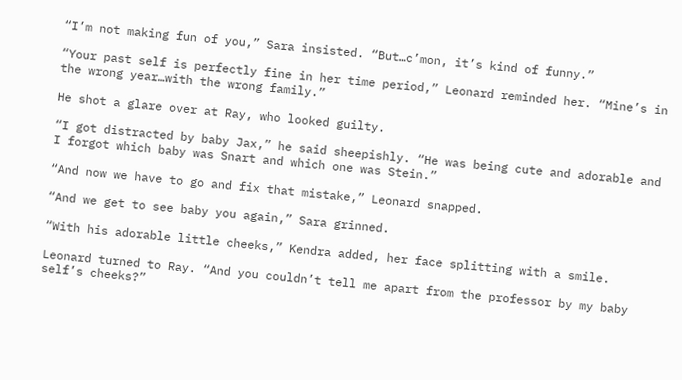“I’m not making fun of you,” Sara insisted. “But…c’mon, it’s kind of funny.”

“Your past self is perfectly fine in her time period,” Leonard reminded her. “Mine’s in the wrong year…with the wrong family.”

He shot a glare over at Ray, who looked guilty.

“I got distracted by baby Jax,” he said sheepishly. “He was being cute and adorable and I forgot which baby was Snart and which one was Stein.”

“And now we have to go and fix that mistake,” Leonard snapped.

“And we get to see baby you again,” Sara grinned.

“With his adorable little cheeks,” Kendra added, her face splitting with a smile.

Leonard turned to Ray. “And you couldn’t tell me apart from the professor by my baby self’s cheeks?”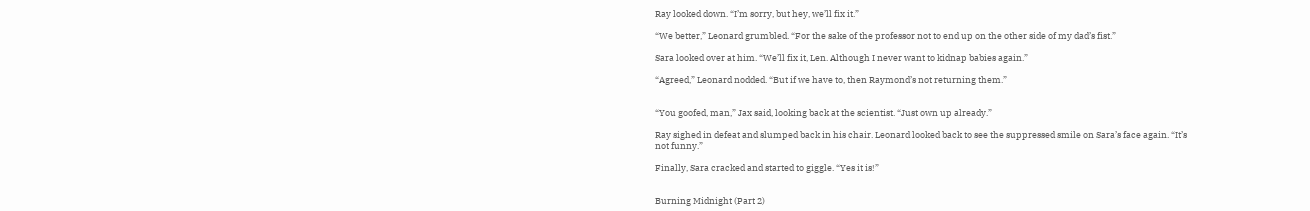Ray looked down. “I’m sorry, but hey, we’ll fix it.”

“We better,” Leonard grumbled. “For the sake of the professor not to end up on the other side of my dad’s fist.”

Sara looked over at him. “We’ll fix it, Len. Although I never want to kidnap babies again.”

“Agreed,” Leonard nodded. “But if we have to, then Raymond’s not returning them.”


“You goofed, man,” Jax said, looking back at the scientist. “Just own up already.”

Ray sighed in defeat and slumped back in his chair. Leonard looked back to see the suppressed smile on Sara’s face again. “It’s not funny.”

Finally, Sara cracked and started to giggle. “Yes it is!”


Burning Midnight (Part 2)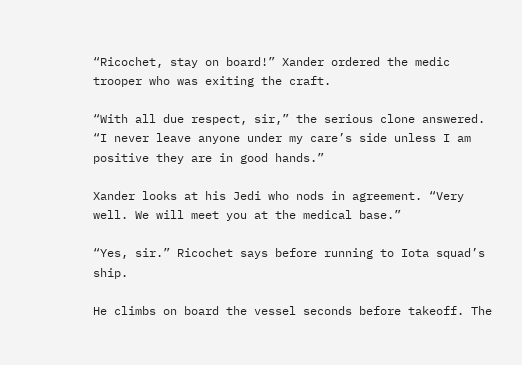“Ricochet, stay on board!” Xander ordered the medic trooper who was exiting the craft.

“With all due respect, sir,” the serious clone answered. “I never leave anyone under my care’s side unless I am positive they are in good hands.”

Xander looks at his Jedi who nods in agreement. “Very well. We will meet you at the medical base.”

“Yes, sir.” Ricochet says before running to Iota squad’s ship.

He climbs on board the vessel seconds before takeoff. The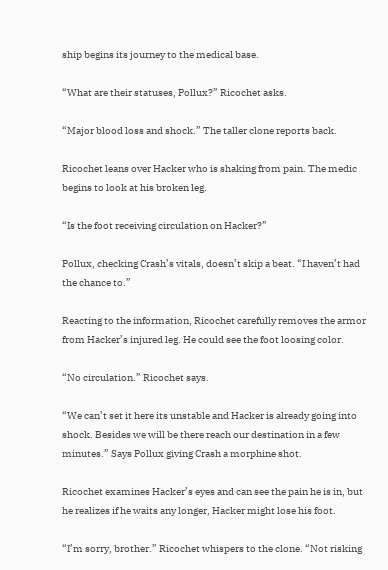ship begins its journey to the medical base.

“What are their statuses, Pollux?” Ricochet asks.

“Major blood loss and shock.” The taller clone reports back.

Ricochet leans over Hacker who is shaking from pain. The medic begins to look at his broken leg.

“Is the foot receiving circulation on Hacker?”

Pollux, checking Crash’s vitals, doesn’t skip a beat. “I haven’t had the chance to.”

Reacting to the information, Ricochet carefully removes the armor from Hacker’s injured leg. He could see the foot loosing color.

“No circulation.” Ricochet says.

“We can’t set it here its unstable and Hacker is already going into shock. Besides we will be there reach our destination in a few minutes.” Says Pollux giving Crash a morphine shot.

Ricochet examines Hacker’s eyes and can see the pain he is in, but he realizes if he waits any longer, Hacker might lose his foot.

“I’m sorry, brother.” Ricochet whispers to the clone. “Not risking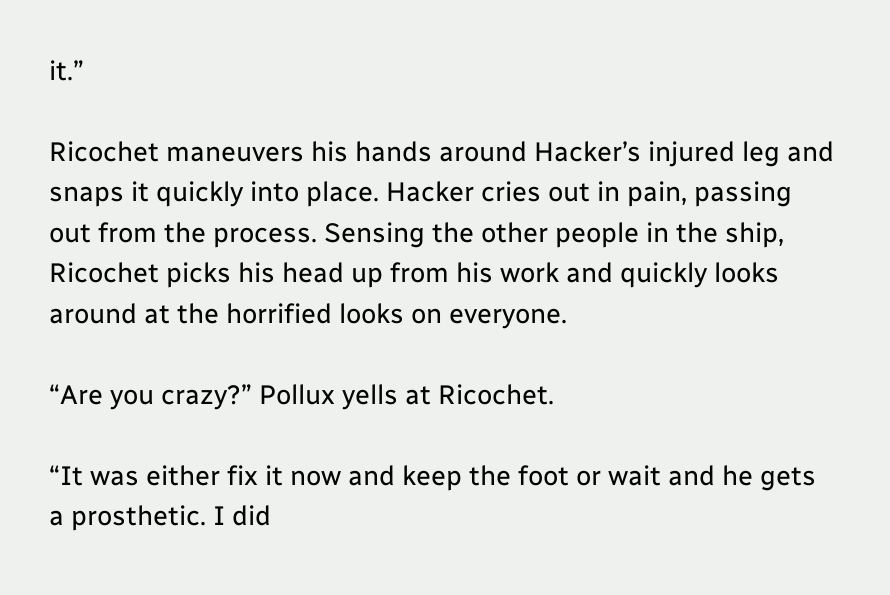it.”

Ricochet maneuvers his hands around Hacker’s injured leg and snaps it quickly into place. Hacker cries out in pain, passing out from the process. Sensing the other people in the ship, Ricochet picks his head up from his work and quickly looks around at the horrified looks on everyone.

“Are you crazy?” Pollux yells at Ricochet.

“It was either fix it now and keep the foot or wait and he gets a prosthetic. I did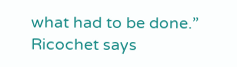what had to be done.” Ricochet says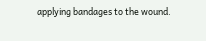applying bandages to the wound.